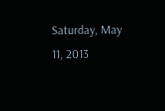Saturday, May 11, 2013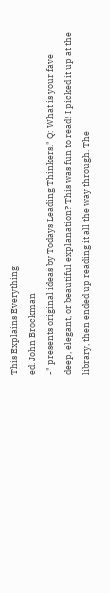This Explains Everything
ed. John Brockman
-" presents original ideas by Todays Leading Thinkers." Q: What is your fave deep, elegant, or beautiful explanation? This was fun to read! I picked it up at the library, then ended up reading it all the way through. The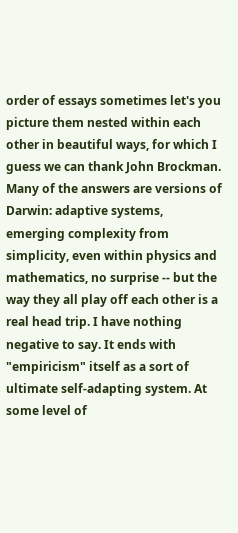order of essays sometimes let's you picture them nested within each other in beautiful ways, for which I guess we can thank John Brockman. Many of the answers are versions of Darwin: adaptive systems, emerging complexity from simplicity, even within physics and mathematics, no surprise -- but the way they all play off each other is a real head trip. I have nothing negative to say. It ends with "empiricism" itself as a sort of ultimate self-adapting system. At some level of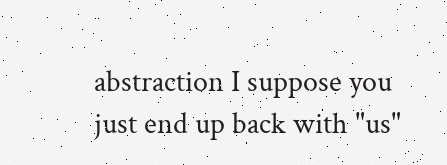abstraction I suppose you just end up back with "us"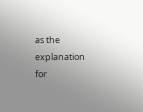as the explanation for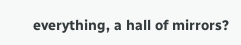everything, a hall of mirrors?